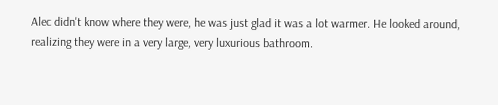Alec didn't know where they were, he was just glad it was a lot warmer. He looked around, realizing they were in a very large, very luxurious bathroom.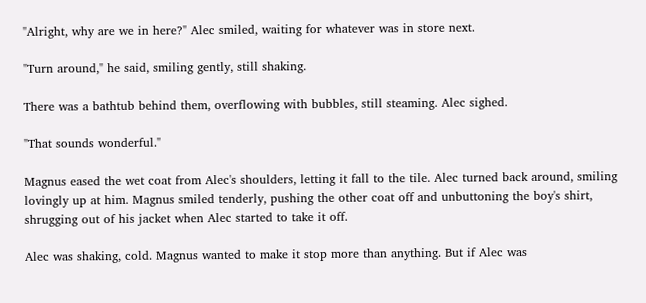"Alright, why are we in here?" Alec smiled, waiting for whatever was in store next.

"Turn around," he said, smiling gently, still shaking.

There was a bathtub behind them, overflowing with bubbles, still steaming. Alec sighed.

"That sounds wonderful."

Magnus eased the wet coat from Alec's shoulders, letting it fall to the tile. Alec turned back around, smiling lovingly up at him. Magnus smiled tenderly, pushing the other coat off and unbuttoning the boy's shirt, shrugging out of his jacket when Alec started to take it off.

Alec was shaking, cold. Magnus wanted to make it stop more than anything. But if Alec was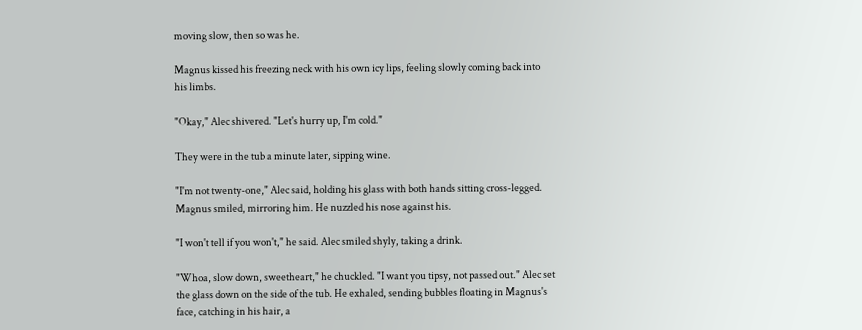moving slow, then so was he.

Magnus kissed his freezing neck with his own icy lips, feeling slowly coming back into his limbs.

"Okay," Alec shivered. "Let's hurry up, I'm cold."

They were in the tub a minute later, sipping wine.

"I'm not twenty-one," Alec said, holding his glass with both hands sitting cross-legged. Magnus smiled, mirroring him. He nuzzled his nose against his.

"I won't tell if you won't," he said. Alec smiled shyly, taking a drink.

"Whoa, slow down, sweetheart," he chuckled. "I want you tipsy, not passed out." Alec set the glass down on the side of the tub. He exhaled, sending bubbles floating in Magnus's face, catching in his hair, a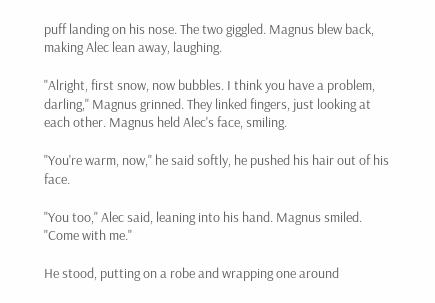puff landing on his nose. The two giggled. Magnus blew back, making Alec lean away, laughing.

"Alright, first snow, now bubbles. I think you have a problem, darling," Magnus grinned. They linked fingers, just looking at each other. Magnus held Alec's face, smiling.

"You're warm, now," he said softly, he pushed his hair out of his face.

"You too," Alec said, leaning into his hand. Magnus smiled. "Come with me."

He stood, putting on a robe and wrapping one around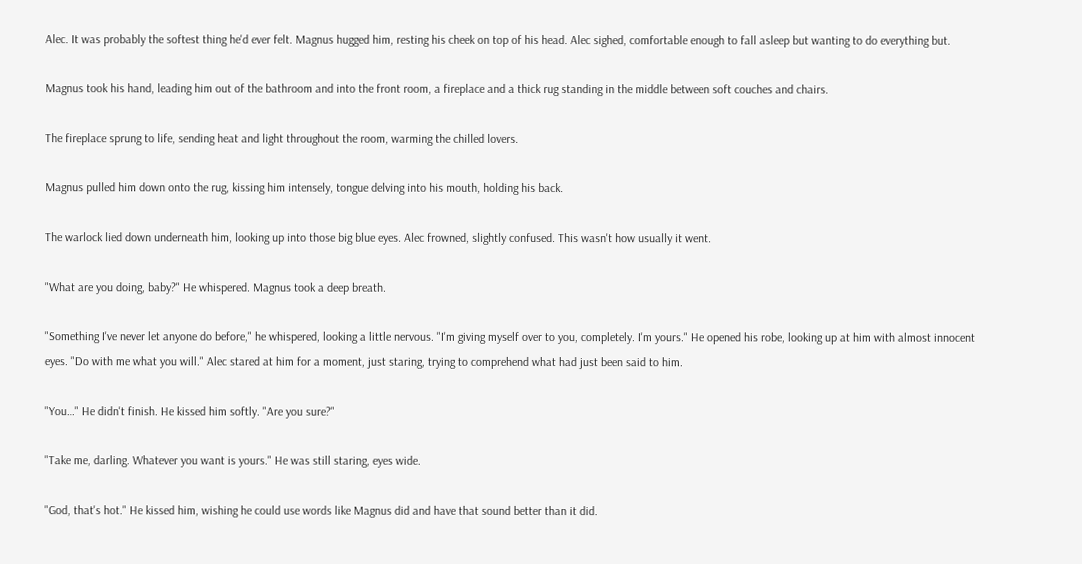Alec. It was probably the softest thing he'd ever felt. Magnus hugged him, resting his cheek on top of his head. Alec sighed, comfortable enough to fall asleep but wanting to do everything but.

Magnus took his hand, leading him out of the bathroom and into the front room, a fireplace and a thick rug standing in the middle between soft couches and chairs.

The fireplace sprung to life, sending heat and light throughout the room, warming the chilled lovers.

Magnus pulled him down onto the rug, kissing him intensely, tongue delving into his mouth, holding his back.

The warlock lied down underneath him, looking up into those big blue eyes. Alec frowned, slightly confused. This wasn't how usually it went.

"What are you doing, baby?" He whispered. Magnus took a deep breath.

"Something I've never let anyone do before," he whispered, looking a little nervous. "I'm giving myself over to you, completely. I'm yours." He opened his robe, looking up at him with almost innocent eyes. "Do with me what you will." Alec stared at him for a moment, just staring, trying to comprehend what had just been said to him.

"You…" He didn't finish. He kissed him softly. "Are you sure?"

"Take me, darling. Whatever you want is yours." He was still staring, eyes wide.

"God, that's hot." He kissed him, wishing he could use words like Magnus did and have that sound better than it did.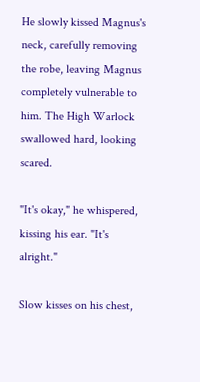He slowly kissed Magnus's neck, carefully removing the robe, leaving Magnus completely vulnerable to him. The High Warlock swallowed hard, looking scared.

"It's okay," he whispered, kissing his ear. "It's alright."

Slow kisses on his chest,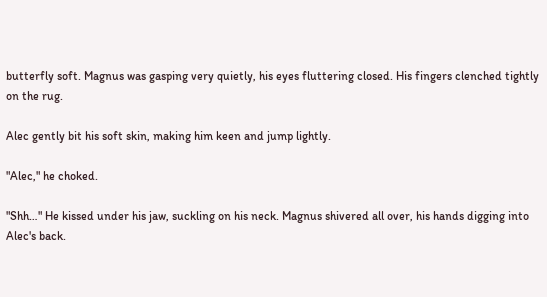butterfly soft. Magnus was gasping very quietly, his eyes fluttering closed. His fingers clenched tightly on the rug.

Alec gently bit his soft skin, making him keen and jump lightly.

"Alec," he choked.

"Shh…" He kissed under his jaw, suckling on his neck. Magnus shivered all over, his hands digging into Alec's back.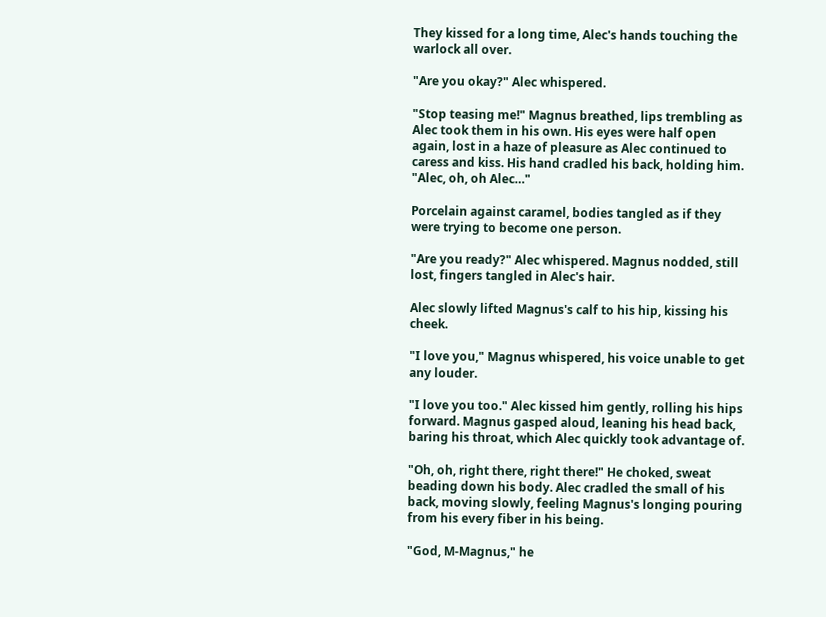They kissed for a long time, Alec's hands touching the warlock all over.

"Are you okay?" Alec whispered.

"Stop teasing me!" Magnus breathed, lips trembling as Alec took them in his own. His eyes were half open again, lost in a haze of pleasure as Alec continued to caress and kiss. His hand cradled his back, holding him. "Alec, oh, oh Alec…"

Porcelain against caramel, bodies tangled as if they were trying to become one person.

"Are you ready?" Alec whispered. Magnus nodded, still lost, fingers tangled in Alec's hair.

Alec slowly lifted Magnus's calf to his hip, kissing his cheek.

"I love you," Magnus whispered, his voice unable to get any louder.

"I love you too." Alec kissed him gently, rolling his hips forward. Magnus gasped aloud, leaning his head back, baring his throat, which Alec quickly took advantage of.

"Oh, oh, right there, right there!" He choked, sweat beading down his body. Alec cradled the small of his back, moving slowly, feeling Magnus's longing pouring from his every fiber in his being.

"God, M-Magnus," he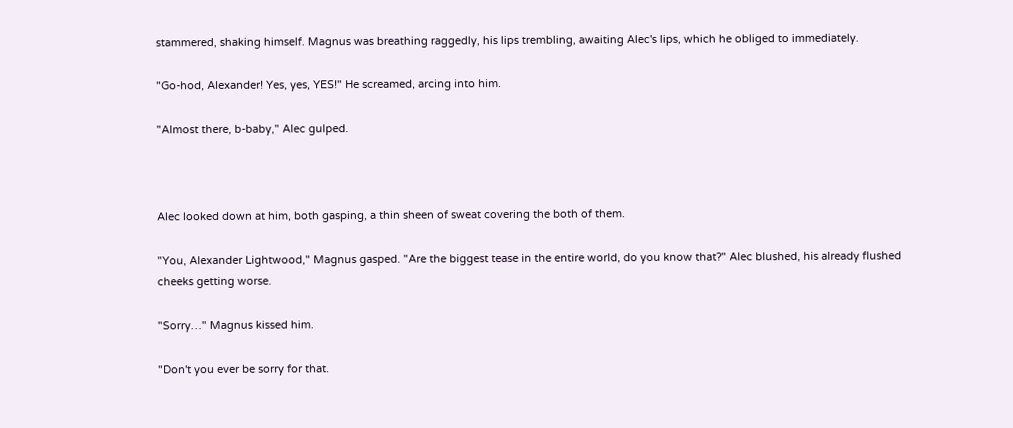stammered, shaking himself. Magnus was breathing raggedly, his lips trembling, awaiting Alec's lips, which he obliged to immediately.

"Go-hod, Alexander! Yes, yes, YES!" He screamed, arcing into him.

"Almost there, b-baby," Alec gulped.



Alec looked down at him, both gasping, a thin sheen of sweat covering the both of them.

"You, Alexander Lightwood," Magnus gasped. "Are the biggest tease in the entire world, do you know that?" Alec blushed, his already flushed cheeks getting worse.

"Sorry…" Magnus kissed him.

"Don't you ever be sorry for that.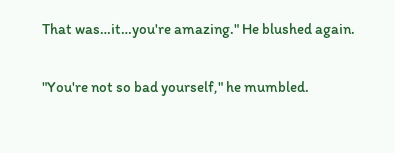That was…it…you're amazing." He blushed again.

"You're not so bad yourself," he mumbled.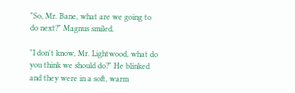"So, Mr. Bane, what are we going to do next?" Magnus smiled.

"I don't know, Mr. Lightwood, what do you think we should do?" He blinked and they were in a soft, warm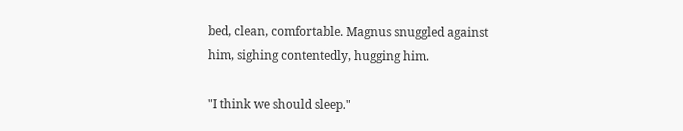bed, clean, comfortable. Magnus snuggled against him, sighing contentedly, hugging him.

"I think we should sleep."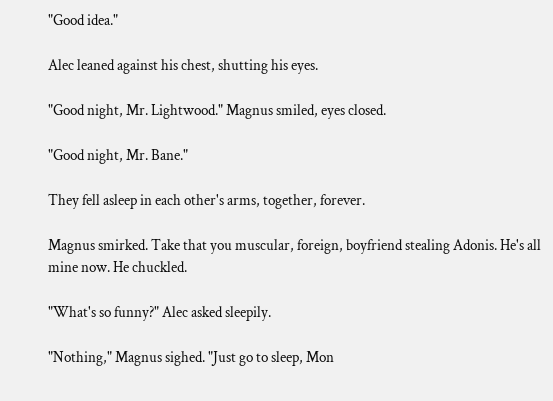"Good idea."

Alec leaned against his chest, shutting his eyes.

"Good night, Mr. Lightwood." Magnus smiled, eyes closed.

"Good night, Mr. Bane."

They fell asleep in each other's arms, together, forever.

Magnus smirked. Take that you muscular, foreign, boyfriend stealing Adonis. He's all mine now. He chuckled.

"What's so funny?" Alec asked sleepily.

"Nothing," Magnus sighed. "Just go to sleep, Mon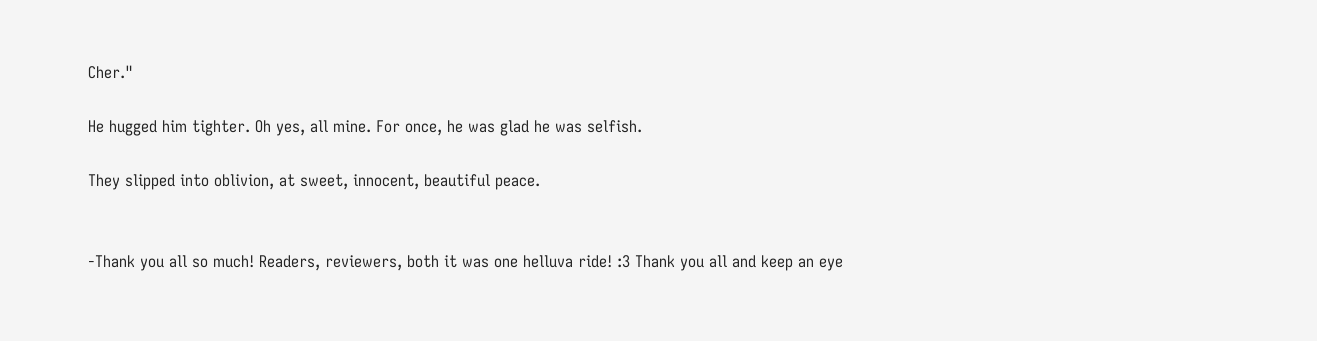Cher."

He hugged him tighter. Oh yes, all mine. For once, he was glad he was selfish.

They slipped into oblivion, at sweet, innocent, beautiful peace.


-Thank you all so much! Readers, reviewers, both it was one helluva ride! :3 Thank you all and keep an eye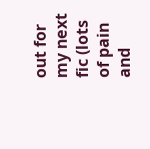out for my next fic (lots of pain and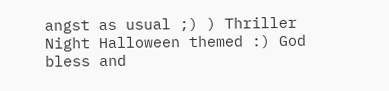angst as usual ;) ) Thriller Night Halloween themed :) God bless and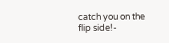catch you on the flip side!-